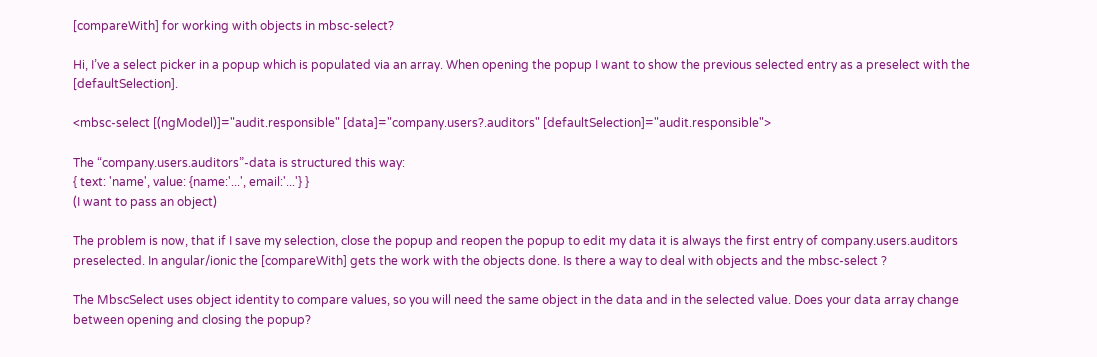[compareWith] for working with objects in mbsc-select?

Hi, I’ve a select picker in a popup which is populated via an array. When opening the popup I want to show the previous selected entry as a preselect with the [defaultSelection].

<mbsc-select [(ngModel)]="audit.responsible" [data]="company.users?.auditors" [defaultSelection]="audit.responsible">

The “company.users.auditors”-data is structured this way:
{ text: 'name', value: {name:'...', email:'...'} }
(I want to pass an object)

The problem is now, that if I save my selection, close the popup and reopen the popup to edit my data it is always the first entry of company.users.auditors preselected. In angular/ionic the [compareWith] gets the work with the objects done. Is there a way to deal with objects and the mbsc-select ?

The MbscSelect uses object identity to compare values, so you will need the same object in the data and in the selected value. Does your data array change between opening and closing the popup?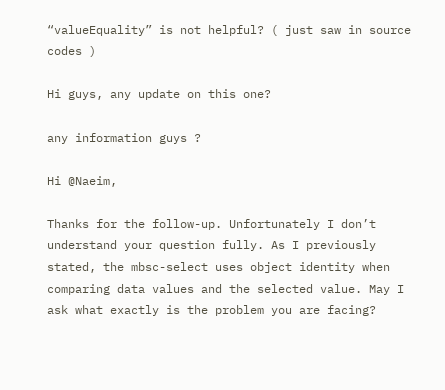“valueEquality” is not helpful? ( just saw in source codes )

Hi guys, any update on this one?

any information guys ?

Hi @Naeim,

Thanks for the follow-up. Unfortunately I don’t understand your question fully. As I previously stated, the mbsc-select uses object identity when comparing data values and the selected value. May I ask what exactly is the problem you are facing?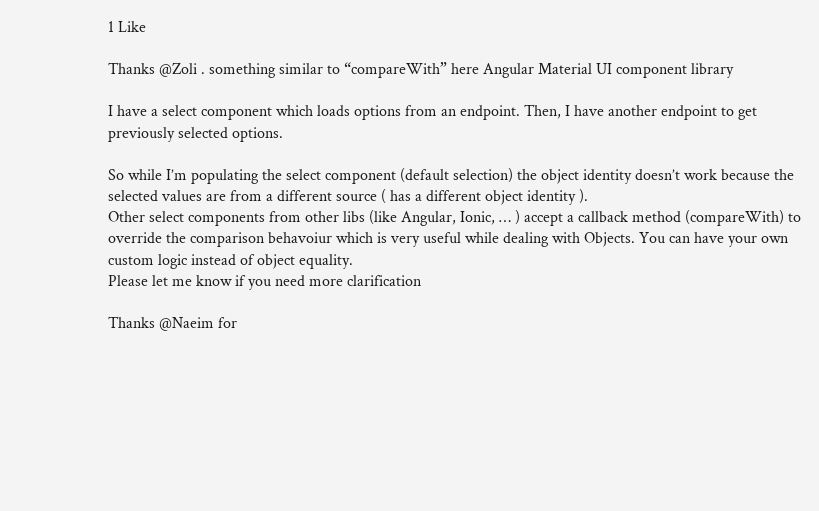1 Like

Thanks @Zoli . something similar to “compareWith” here Angular Material UI component library

I have a select component which loads options from an endpoint. Then, I have another endpoint to get previously selected options.

So while I’m populating the select component (default selection) the object identity doesn’t work because the selected values are from a different source ( has a different object identity ).
Other select components from other libs (like Angular, Ionic, … ) accept a callback method (compareWith) to override the comparison behavoiur which is very useful while dealing with Objects. You can have your own custom logic instead of object equality.
Please let me know if you need more clarification

Thanks @Naeim for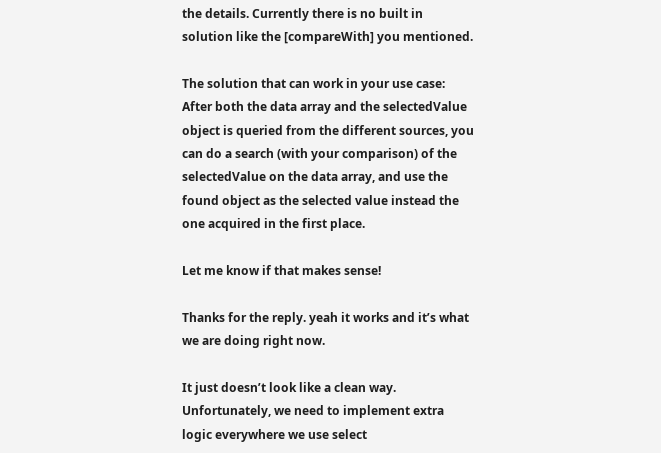the details. Currently there is no built in solution like the [compareWith] you mentioned.

The solution that can work in your use case:
After both the data array and the selectedValue object is queried from the different sources, you can do a search (with your comparison) of the selectedValue on the data array, and use the found object as the selected value instead the one acquired in the first place.

Let me know if that makes sense!

Thanks for the reply. yeah it works and it’s what we are doing right now.

It just doesn’t look like a clean way. Unfortunately, we need to implement extra logic everywhere we use select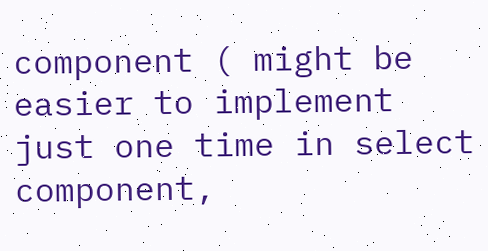component ( might be easier to implement just one time in select component,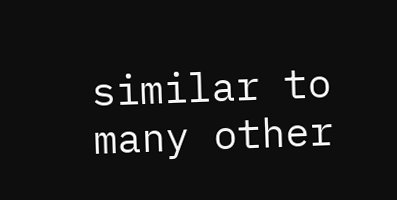similar to many other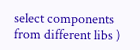select components from different libs )